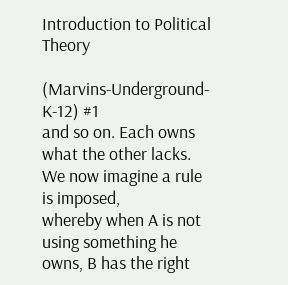Introduction to Political Theory

(Marvins-Underground-K-12) #1
and so on. Each owns what the other lacks. We now imagine a rule is imposed,
whereby when A is not using something he owns, B has the right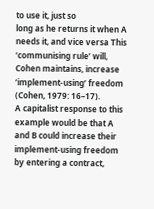to use it, just so
long as he returns it when A needs it, and vice versa This ‘communising rule’ will,
Cohen maintains, increase ‘implement-using’ freedom (Cohen, 1979: 16–17).
A capitalist response to this example would be that A and B could increase their
implement-using freedom by entering a contract,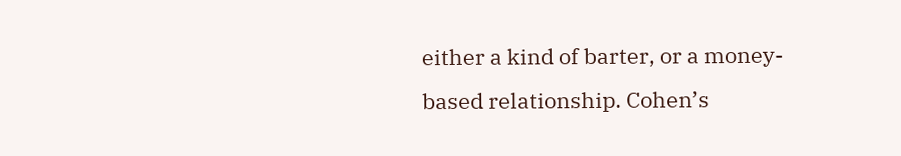either a kind of barter, or a money-
based relationship. Cohen’s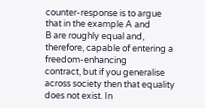counter-response is to argue that in the example A and
B are roughly equal and, therefore, capable of entering a freedom-enhancing
contract, but if you generalise across society then that equality does not exist. In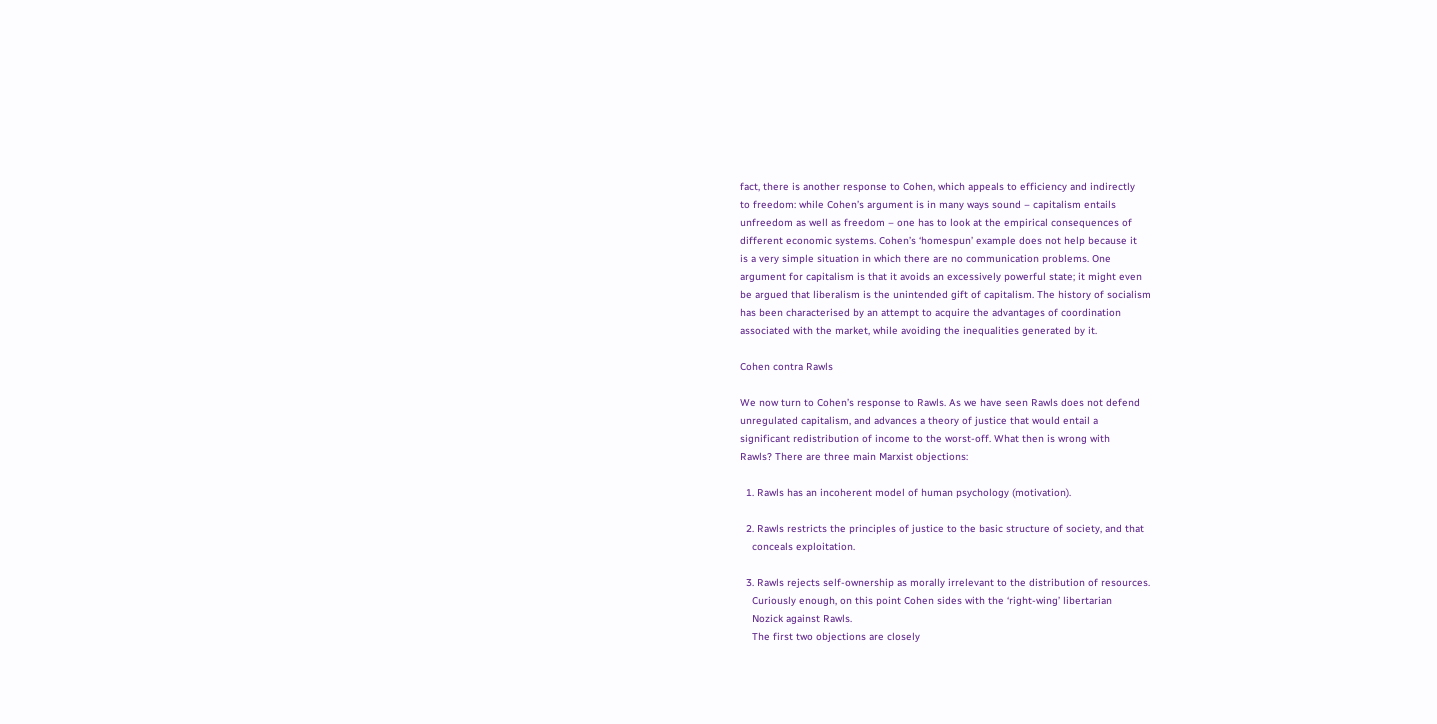fact, there is another response to Cohen, which appeals to efficiency and indirectly
to freedom: while Cohen’s argument is in many ways sound – capitalism entails
unfreedom as well as freedom – one has to look at the empirical consequences of
different economic systems. Cohen’s ‘homespun’ example does not help because it
is a very simple situation in which there are no communication problems. One
argument for capitalism is that it avoids an excessively powerful state; it might even
be argued that liberalism is the unintended gift of capitalism. The history of socialism
has been characterised by an attempt to acquire the advantages of coordination
associated with the market, while avoiding the inequalities generated by it.

Cohen contra Rawls

We now turn to Cohen’s response to Rawls. As we have seen Rawls does not defend
unregulated capitalism, and advances a theory of justice that would entail a
significant redistribution of income to the worst-off. What then is wrong with
Rawls? There are three main Marxist objections:

  1. Rawls has an incoherent model of human psychology (motivation).

  2. Rawls restricts the principles of justice to the basic structure of society, and that
    conceals exploitation.

  3. Rawls rejects self-ownership as morally irrelevant to the distribution of resources.
    Curiously enough, on this point Cohen sides with the ‘right-wing’ libertarian
    Nozick against Rawls.
    The first two objections are closely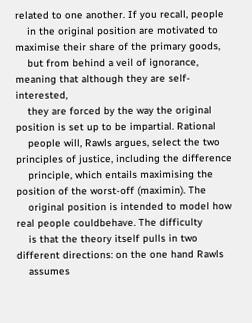related to one another. If you recall, people
    in the original position are motivated to maximise their share of the primary goods,
    but from behind a veil of ignorance, meaning that although they are self-interested,
    they are forced by the way the original position is set up to be impartial. Rational
    people will, Rawls argues, select the two principles of justice, including the difference
    principle, which entails maximising the position of the worst-off (maximin). The
    original position is intended to model how real people couldbehave. The difficulty
    is that the theory itself pulls in two different directions: on the one hand Rawls
    assumes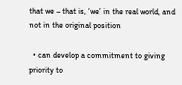that we – that is, ‘we’ in the real world, and not in the original position

  • can develop a commitment to giving priority to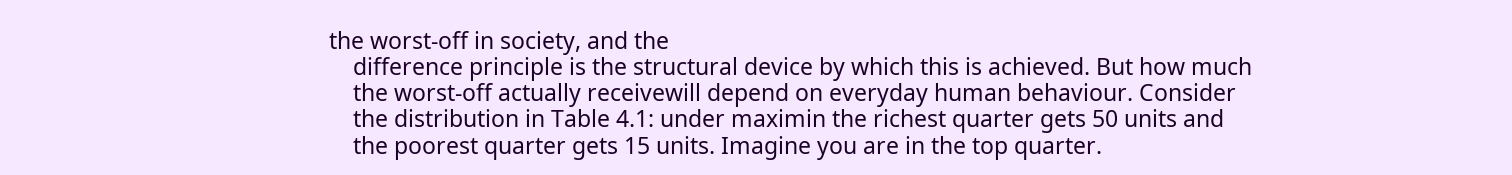the worst-off in society, and the
    difference principle is the structural device by which this is achieved. But how much
    the worst-off actually receivewill depend on everyday human behaviour. Consider
    the distribution in Table 4.1: under maximin the richest quarter gets 50 units and
    the poorest quarter gets 15 units. Imagine you are in the top quarter.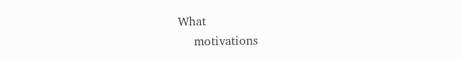What
    motivations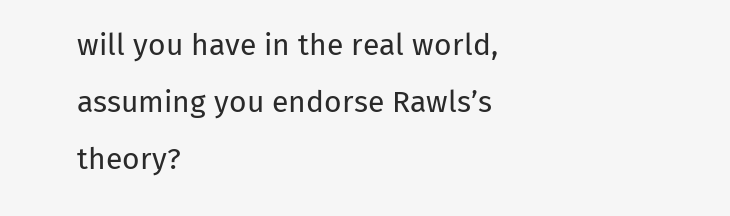will you have in the real world, assuming you endorse Rawls’s theory?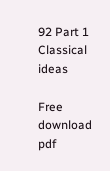92 Part 1 Classical ideas

Free download pdf